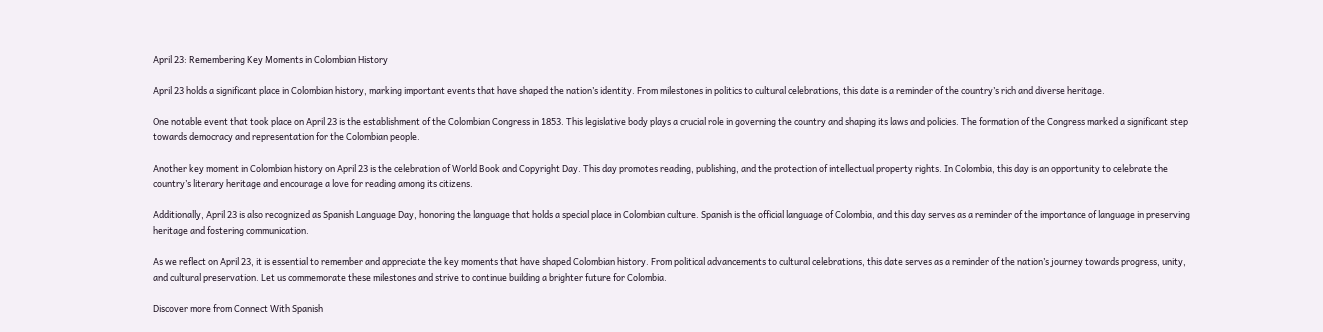April 23: Remembering Key Moments in Colombian History

April 23 holds a significant place in Colombian history, marking important events that have shaped the nation’s identity. From milestones in politics to cultural celebrations, this date is a reminder of the country’s rich and diverse heritage.

One notable event that took place on April 23 is the establishment of the Colombian Congress in 1853. This legislative body plays a crucial role in governing the country and shaping its laws and policies. The formation of the Congress marked a significant step towards democracy and representation for the Colombian people.

Another key moment in Colombian history on April 23 is the celebration of World Book and Copyright Day. This day promotes reading, publishing, and the protection of intellectual property rights. In Colombia, this day is an opportunity to celebrate the country’s literary heritage and encourage a love for reading among its citizens.

Additionally, April 23 is also recognized as Spanish Language Day, honoring the language that holds a special place in Colombian culture. Spanish is the official language of Colombia, and this day serves as a reminder of the importance of language in preserving heritage and fostering communication.

As we reflect on April 23, it is essential to remember and appreciate the key moments that have shaped Colombian history. From political advancements to cultural celebrations, this date serves as a reminder of the nation’s journey towards progress, unity, and cultural preservation. Let us commemorate these milestones and strive to continue building a brighter future for Colombia.

Discover more from Connect With Spanish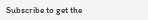Subscribe to get the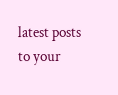latest posts to your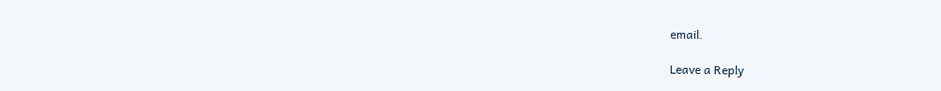email.

Leave a Reply